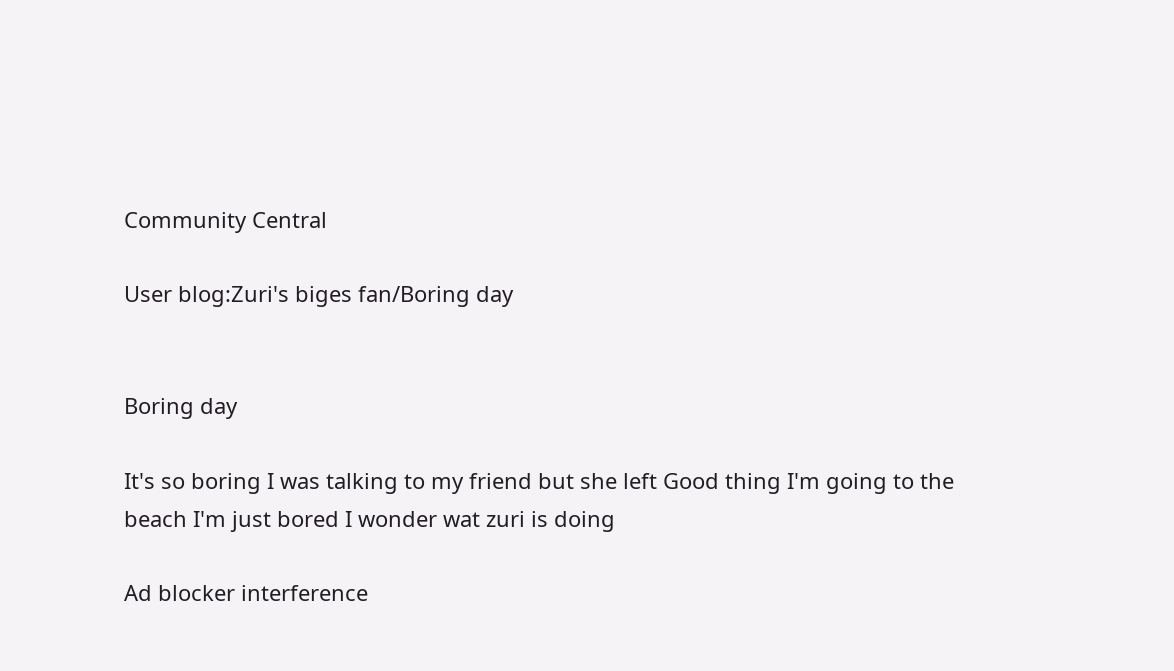Community Central

User blog:Zuri's biges fan/Boring day


Boring day

It's so boring I was talking to my friend but she left Good thing I'm going to the beach I'm just bored I wonder wat zuri is doing

Ad blocker interference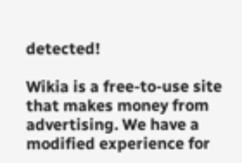detected!

Wikia is a free-to-use site that makes money from advertising. We have a modified experience for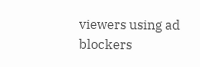viewers using ad blockers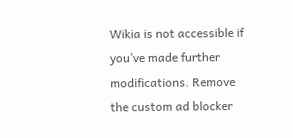Wikia is not accessible if you’ve made further modifications. Remove the custom ad blocker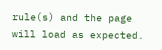rule(s) and the page will load as expected.